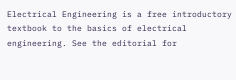Electrical Engineering is a free introductory textbook to the basics of electrical engineering. See the editorial for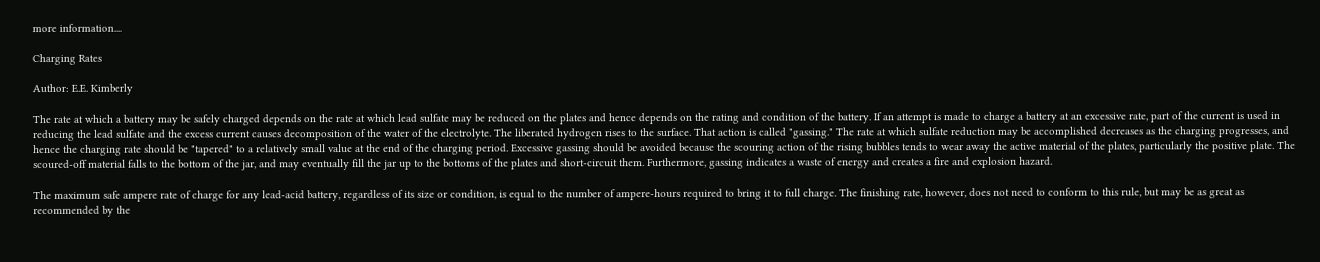more information....

Charging Rates

Author: E.E. Kimberly

The rate at which a battery may be safely charged depends on the rate at which lead sulfate may be reduced on the plates and hence depends on the rating and condition of the battery. If an attempt is made to charge a battery at an excessive rate, part of the current is used in reducing the lead sulfate and the excess current causes decomposition of the water of the electrolyte. The liberated hydrogen rises to the surface. That action is called "gassing." The rate at which sulfate reduction may be accomplished decreases as the charging progresses, and hence the charging rate should be "tapered" to a relatively small value at the end of the charging period. Excessive gassing should be avoided because the scouring action of the rising bubbles tends to wear away the active material of the plates, particularly the positive plate. The scoured-off material falls to the bottom of the jar, and may eventually fill the jar up to the bottoms of the plates and short-circuit them. Furthermore, gassing indicates a waste of energy and creates a fire and explosion hazard.

The maximum safe ampere rate of charge for any lead-acid battery, regardless of its size or condition, is equal to the number of ampere-hours required to bring it to full charge. The finishing rate, however, does not need to conform to this rule, but may be as great as recommended by the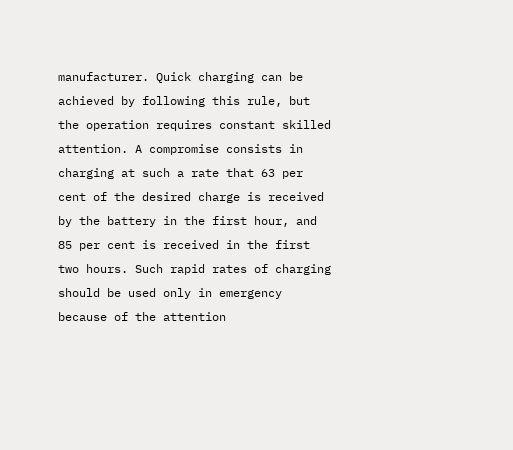manufacturer. Quick charging can be achieved by following this rule, but the operation requires constant skilled attention. A compromise consists in charging at such a rate that 63 per cent of the desired charge is received by the battery in the first hour, and 85 per cent is received in the first two hours. Such rapid rates of charging should be used only in emergency because of the attention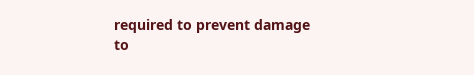required to prevent damage to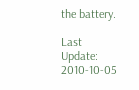the battery.

Last Update: 2010-10-05